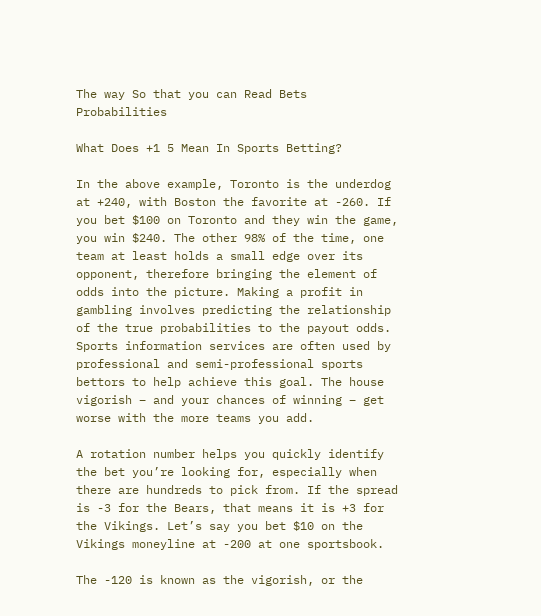The way So that you can Read Bets Probabilities

What Does +1 5 Mean In Sports Betting?

In the above example, Toronto is the underdog at +240, with Boston the favorite at -260. If you bet $100 on Toronto and they win the game, you win $240. The other 98% of the time, one team at least holds a small edge over its opponent, therefore bringing the element of odds into the picture. Making a profit in gambling involves predicting the relationship of the true probabilities to the payout odds. Sports information services are often used by professional and semi-professional sports bettors to help achieve this goal. The house vigorish – and your chances of winning – get worse with the more teams you add.

A rotation number helps you quickly identify the bet you’re looking for, especially when there are hundreds to pick from. If the spread is -3 for the Bears, that means it is +3 for the Vikings. Let’s say you bet $10 on the Vikings moneyline at -200 at one sportsbook.

The -120 is known as the vigorish, or the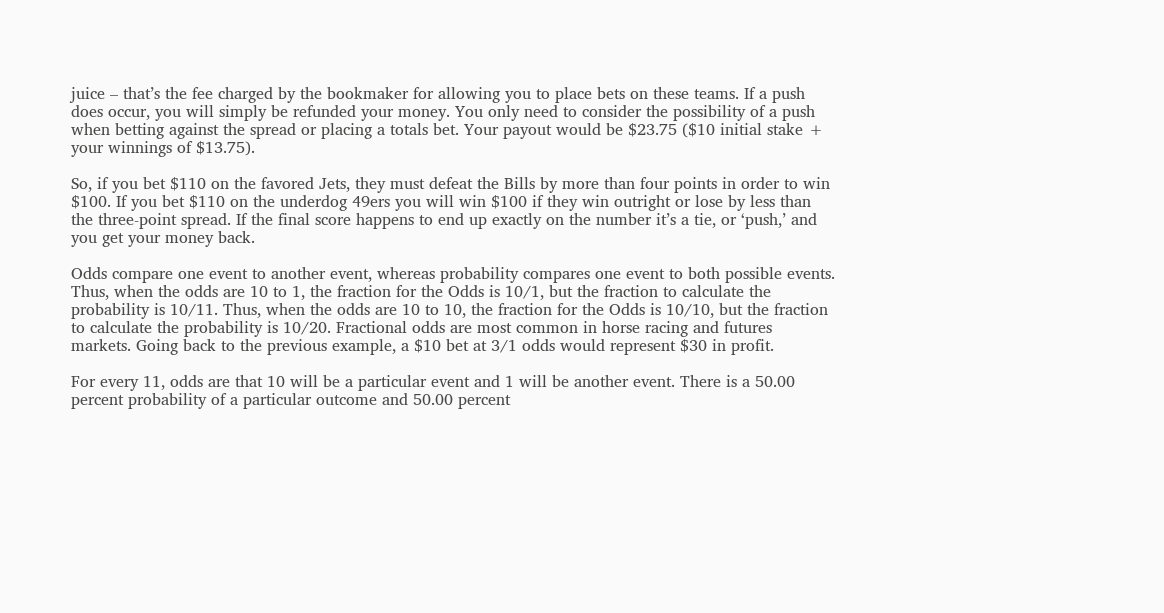juice – that’s the fee charged by the bookmaker for allowing you to place bets on these teams. If a push does occur, you will simply be refunded your money. You only need to consider the possibility of a push when betting against the spread or placing a totals bet. Your payout would be $23.75 ($10 initial stake + your winnings of $13.75).

So, if you bet $110 on the favored Jets, they must defeat the Bills by more than four points in order to win $100. If you bet $110 on the underdog 49ers you will win $100 if they win outright or lose by less than the three-point spread. If the final score happens to end up exactly on the number it’s a tie, or ‘push,’ and you get your money back.

Odds compare one event to another event, whereas probability compares one event to both possible events. Thus, when the odds are 10 to 1, the fraction for the Odds is 10/1, but the fraction to calculate the probability is 10/11. Thus, when the odds are 10 to 10, the fraction for the Odds is 10/10, but the fraction to calculate the probability is 10/20. Fractional odds are most common in horse racing and futures markets. Going back to the previous example, a $10 bet at 3/1 odds would represent $30 in profit.

For every 11, odds are that 10 will be a particular event and 1 will be another event. There is a 50.00 percent probability of a particular outcome and 50.00 percent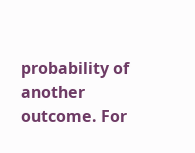probability of another outcome. For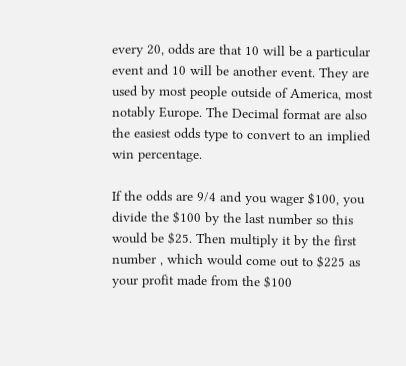every 20, odds are that 10 will be a particular event and 10 will be another event. They are used by most people outside of America, most notably Europe. The Decimal format are also the easiest odds type to convert to an implied win percentage.

If the odds are 9/4 and you wager $100, you divide the $100 by the last number so this would be $25. Then multiply it by the first number , which would come out to $225 as your profit made from the $100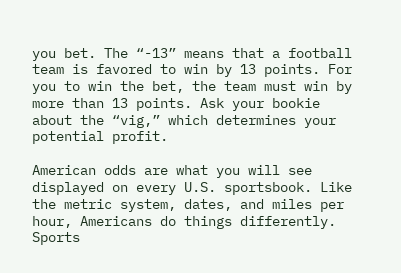you bet. The “-13” means that a football team is favored to win by 13 points. For you to win the bet, the team must win by more than 13 points. Ask your bookie about the “vig,” which determines your potential profit.

American odds are what you will see displayed on every U.S. sportsbook. Like the metric system, dates, and miles per hour, Americans do things differently. Sports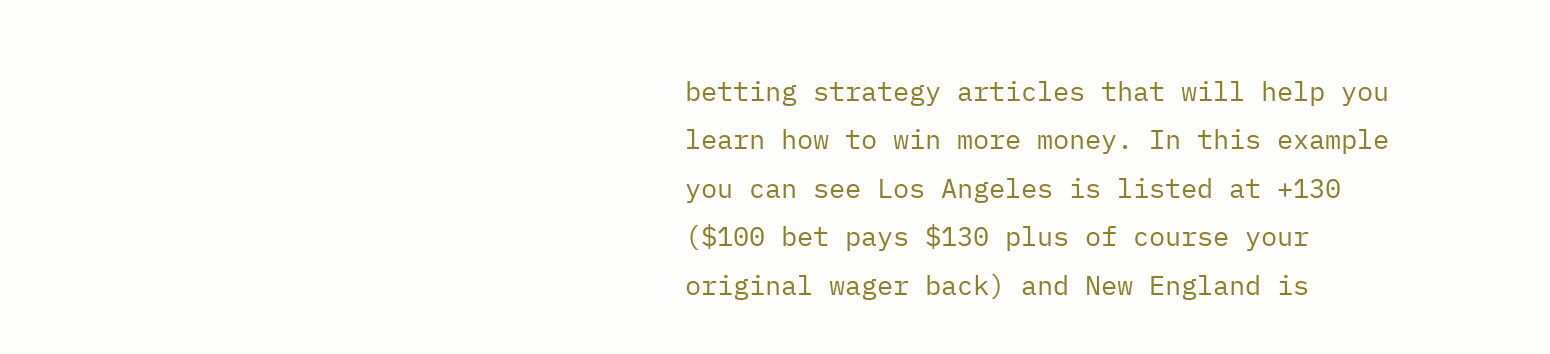betting strategy articles that will help you learn how to win more money. In this example you can see Los Angeles is listed at +130 ($100 bet pays $130 plus of course your original wager back) and New England is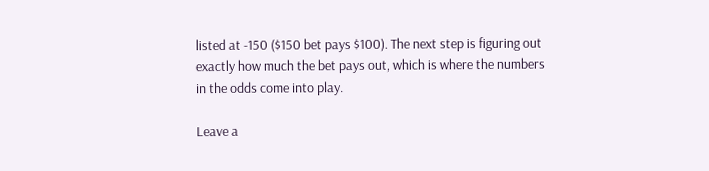listed at -150 ($150 bet pays $100). The next step is figuring out exactly how much the bet pays out, which is where the numbers in the odds come into play.

Leave a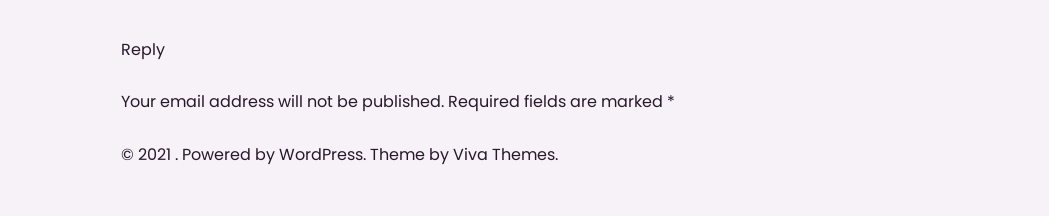Reply

Your email address will not be published. Required fields are marked *

© 2021 . Powered by WordPress. Theme by Viva Themes.